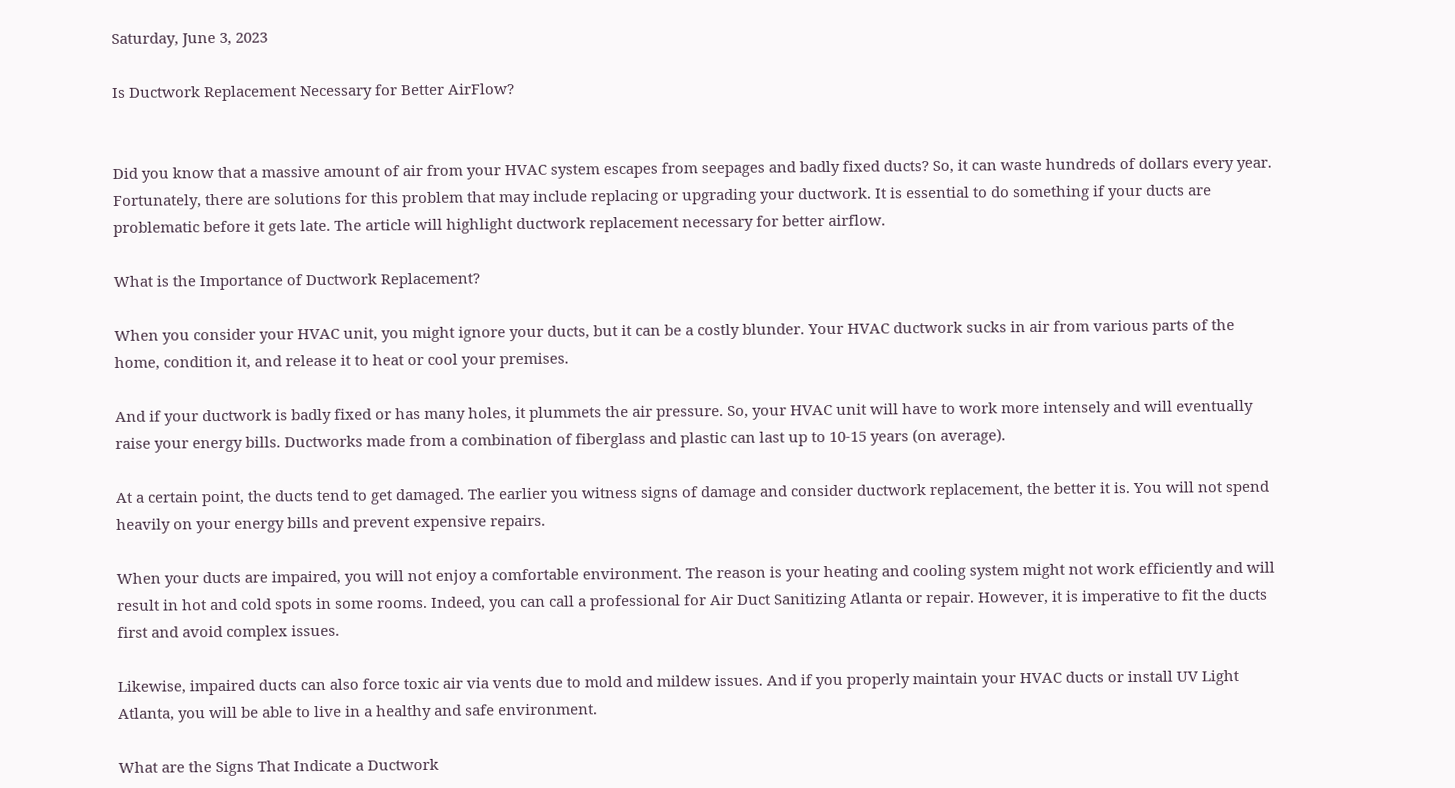Saturday, June 3, 2023

Is Ductwork Replacement Necessary for Better AirFlow?


Did you know that a massive amount of air from your HVAC system escapes from seepages and badly fixed ducts? So, it can waste hundreds of dollars every year. Fortunately, there are solutions for this problem that may include replacing or upgrading your ductwork. It is essential to do something if your ducts are problematic before it gets late. The article will highlight ductwork replacement necessary for better airflow.

What is the Importance of Ductwork Replacement?

When you consider your HVAC unit, you might ignore your ducts, but it can be a costly blunder. Your HVAC ductwork sucks in air from various parts of the home, condition it, and release it to heat or cool your premises.

And if your ductwork is badly fixed or has many holes, it plummets the air pressure. So, your HVAC unit will have to work more intensely and will eventually raise your energy bills. Ductworks made from a combination of fiberglass and plastic can last up to 10-15 years (on average).

At a certain point, the ducts tend to get damaged. The earlier you witness signs of damage and consider ductwork replacement, the better it is. You will not spend heavily on your energy bills and prevent expensive repairs.

When your ducts are impaired, you will not enjoy a comfortable environment. The reason is your heating and cooling system might not work efficiently and will result in hot and cold spots in some rooms. Indeed, you can call a professional for Air Duct Sanitizing Atlanta or repair. However, it is imperative to fit the ducts first and avoid complex issues.

Likewise, impaired ducts can also force toxic air via vents due to mold and mildew issues. And if you properly maintain your HVAC ducts or install UV Light Atlanta, you will be able to live in a healthy and safe environment.

What are the Signs That Indicate a Ductwork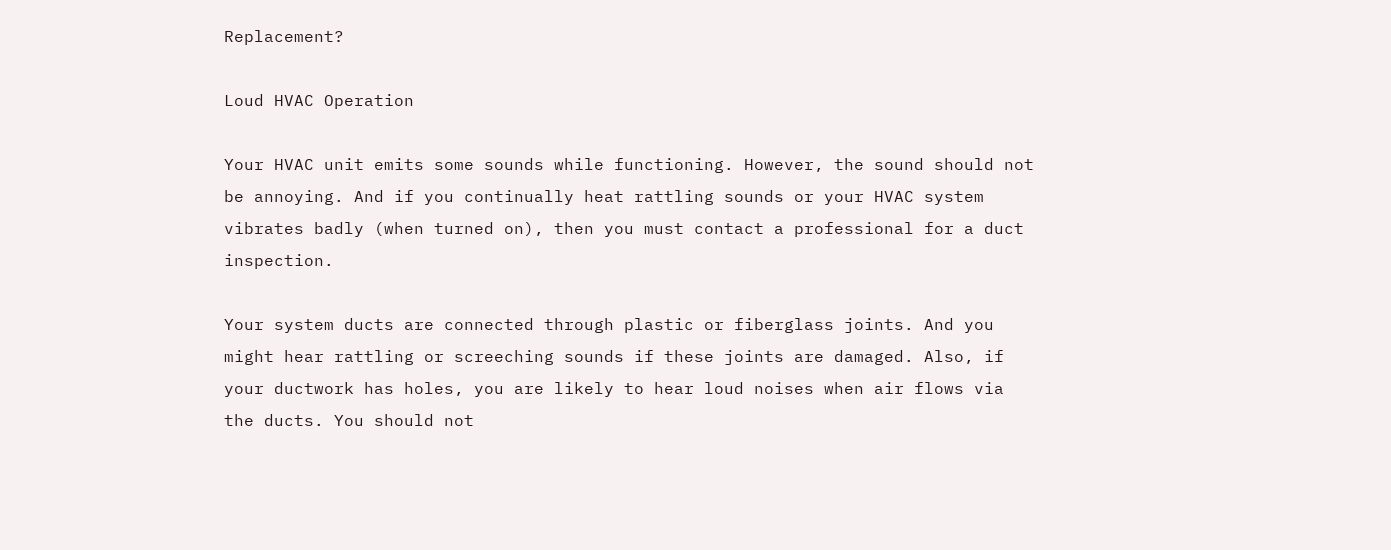Replacement?

Loud HVAC Operation

Your HVAC unit emits some sounds while functioning. However, the sound should not be annoying. And if you continually heat rattling sounds or your HVAC system vibrates badly (when turned on), then you must contact a professional for a duct inspection.

Your system ducts are connected through plastic or fiberglass joints. And you might hear rattling or screeching sounds if these joints are damaged. Also, if your ductwork has holes, you are likely to hear loud noises when air flows via the ducts. You should not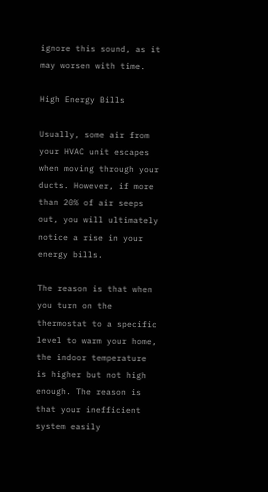ignore this sound, as it may worsen with time.

High Energy Bills

Usually, some air from your HVAC unit escapes when moving through your ducts. However, if more than 20% of air seeps out, you will ultimately notice a rise in your energy bills.

The reason is that when you turn on the thermostat to a specific level to warm your home, the indoor temperature is higher but not high enough. The reason is that your inefficient system easily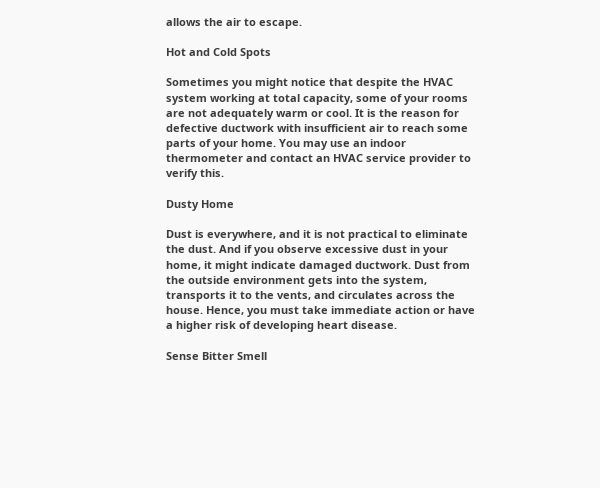allows the air to escape.

Hot and Cold Spots

Sometimes you might notice that despite the HVAC system working at total capacity, some of your rooms are not adequately warm or cool. It is the reason for defective ductwork with insufficient air to reach some parts of your home. You may use an indoor thermometer and contact an HVAC service provider to verify this.

Dusty Home

Dust is everywhere, and it is not practical to eliminate the dust. And if you observe excessive dust in your home, it might indicate damaged ductwork. Dust from the outside environment gets into the system, transports it to the vents, and circulates across the house. Hence, you must take immediate action or have a higher risk of developing heart disease.

Sense Bitter Smell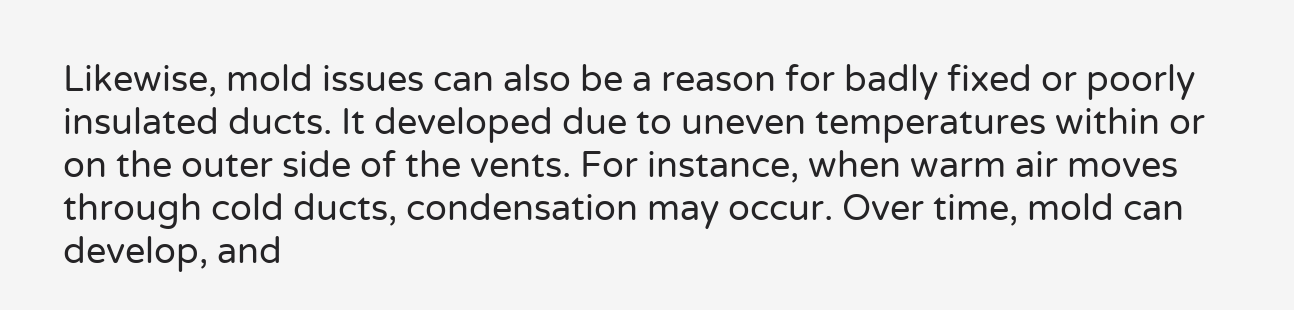Likewise, mold issues can also be a reason for badly fixed or poorly insulated ducts. It developed due to uneven temperatures within or on the outer side of the vents. For instance, when warm air moves through cold ducts, condensation may occur. Over time, mold can develop, and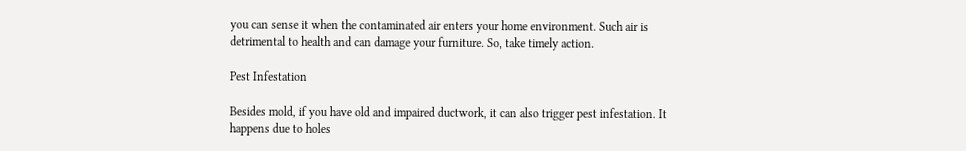you can sense it when the contaminated air enters your home environment. Such air is detrimental to health and can damage your furniture. So, take timely action.

Pest Infestation

Besides mold, if you have old and impaired ductwork, it can also trigger pest infestation. It happens due to holes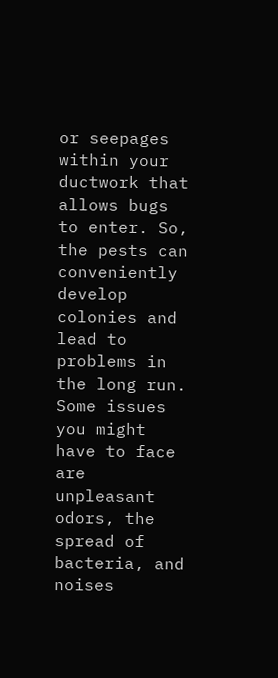or seepages within your ductwork that allows bugs to enter. So, the pests can conveniently develop colonies and lead to problems in the long run. Some issues you might have to face are unpleasant odors, the spread of bacteria, and noises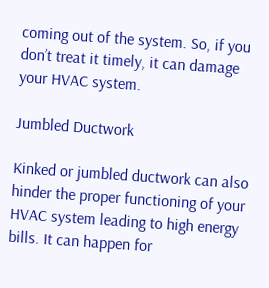coming out of the system. So, if you don’t treat it timely, it can damage your HVAC system.

Jumbled Ductwork

Kinked or jumbled ductwork can also hinder the proper functioning of your HVAC system leading to high energy bills. It can happen for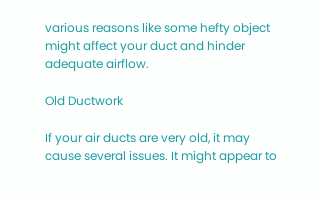various reasons like some hefty object might affect your duct and hinder adequate airflow.

Old Ductwork

If your air ducts are very old, it may cause several issues. It might appear to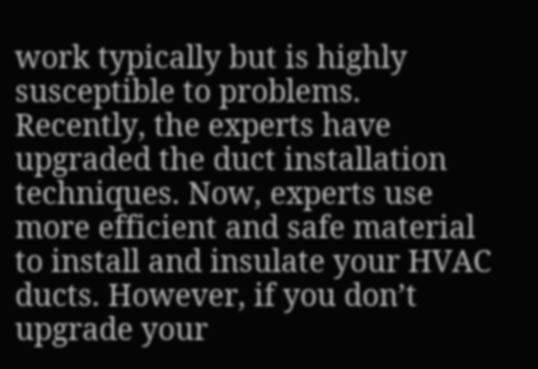work typically but is highly susceptible to problems. Recently, the experts have upgraded the duct installation techniques. Now, experts use more efficient and safe material to install and insulate your HVAC ducts. However, if you don’t upgrade your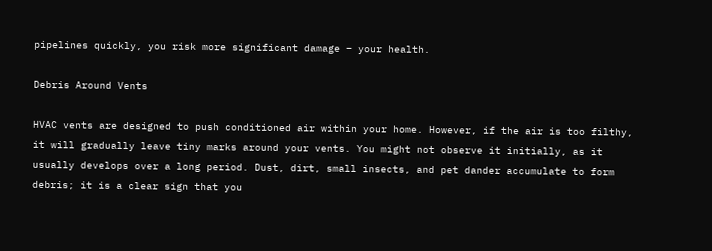pipelines quickly, you risk more significant damage – your health.

Debris Around Vents

HVAC vents are designed to push conditioned air within your home. However, if the air is too filthy, it will gradually leave tiny marks around your vents. You might not observe it initially, as it usually develops over a long period. Dust, dirt, small insects, and pet dander accumulate to form debris; it is a clear sign that you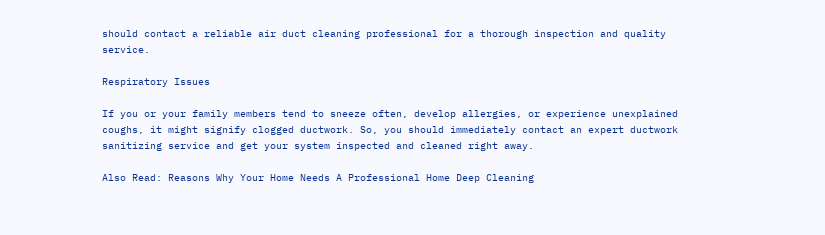should contact a reliable air duct cleaning professional for a thorough inspection and quality service.

Respiratory Issues

If you or your family members tend to sneeze often, develop allergies, or experience unexplained coughs, it might signify clogged ductwork. So, you should immediately contact an expert ductwork sanitizing service and get your system inspected and cleaned right away.

Also Read: Reasons Why Your Home Needs A Professional Home Deep Cleaning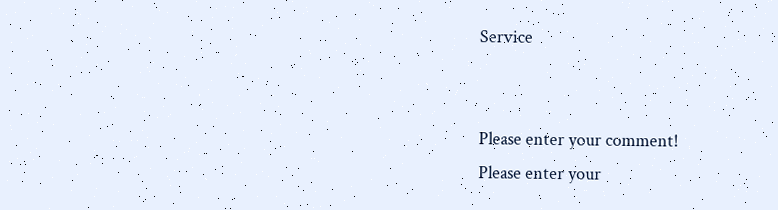Service


Please enter your comment!
Please enter your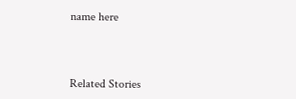name here



Related Stories